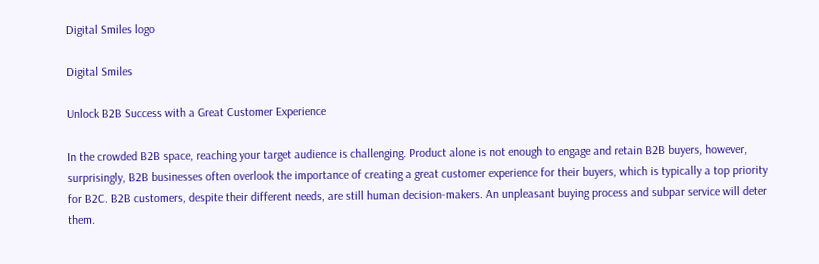Digital Smiles logo

Digital Smiles

Unlock B2B Success with a Great Customer Experience

In the crowded B2B space, reaching your target audience is challenging. Product alone is not enough to engage and retain B2B buyers, however, surprisingly, B2B businesses often overlook the importance of creating a great customer experience for their buyers, which is typically a top priority for B2C. B2B customers, despite their different needs, are still human decision-makers. An unpleasant buying process and subpar service will deter them.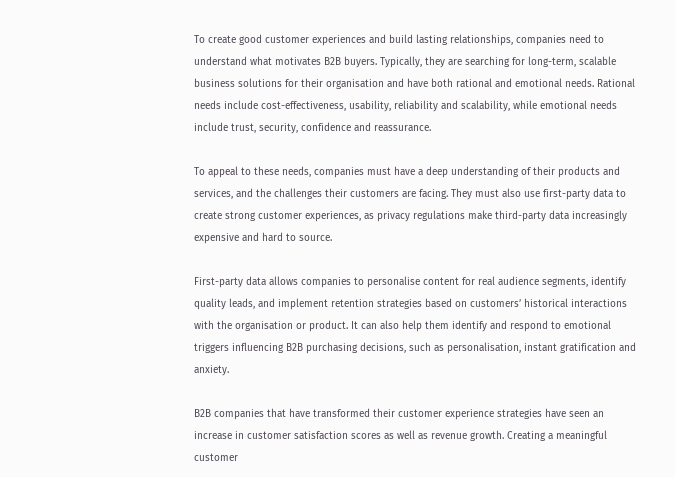To create good customer experiences and build lasting relationships, companies need to understand what motivates B2B buyers. Typically, they are searching for long-term, scalable business solutions for their organisation and have both rational and emotional needs. Rational needs include cost-effectiveness, usability, reliability and scalability, while emotional needs include trust, security, confidence and reassurance.

To appeal to these needs, companies must have a deep understanding of their products and services, and the challenges their customers are facing. They must also use first-party data to create strong customer experiences, as privacy regulations make third-party data increasingly expensive and hard to source.

First-party data allows companies to personalise content for real audience segments, identify quality leads, and implement retention strategies based on customers’ historical interactions with the organisation or product. It can also help them identify and respond to emotional triggers influencing B2B purchasing decisions, such as personalisation, instant gratification and anxiety.

B2B companies that have transformed their customer experience strategies have seen an increase in customer satisfaction scores as well as revenue growth. Creating a meaningful customer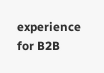experience for B2B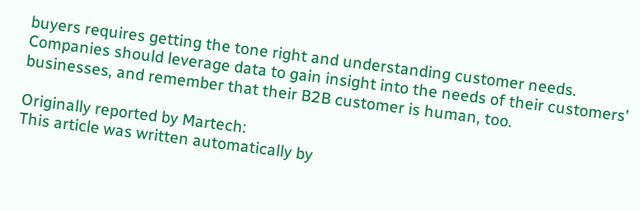buyers requires getting the tone right and understanding customer needs. Companies should leverage data to gain insight into the needs of their customers’ businesses, and remember that their B2B customer is human, too.

Originally reported by Martech:
This article was written automatically by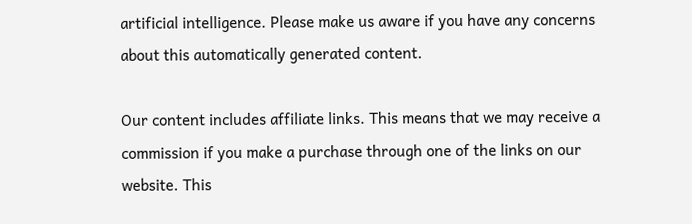artificial intelligence. Please make us aware if you have any concerns about this automatically generated content.

Our content includes affiliate links. This means that we may receive a commission if you make a purchase through one of the links on our website. This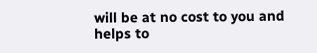will be at no cost to you and helps to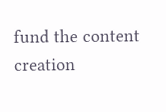fund the content creation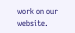work on our website.